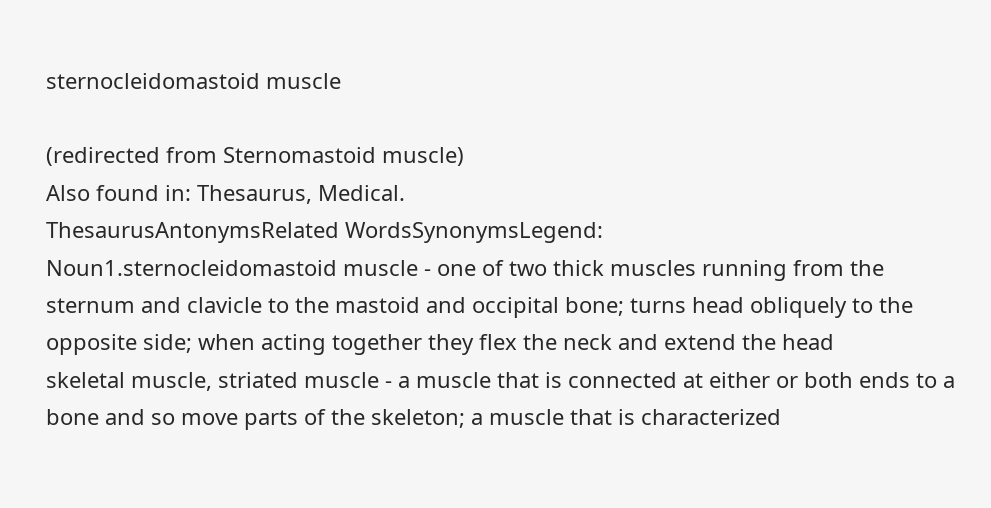sternocleidomastoid muscle

(redirected from Sternomastoid muscle)
Also found in: Thesaurus, Medical.
ThesaurusAntonymsRelated WordsSynonymsLegend:
Noun1.sternocleidomastoid muscle - one of two thick muscles running from the sternum and clavicle to the mastoid and occipital bone; turns head obliquely to the opposite side; when acting together they flex the neck and extend the head
skeletal muscle, striated muscle - a muscle that is connected at either or both ends to a bone and so move parts of the skeleton; a muscle that is characterized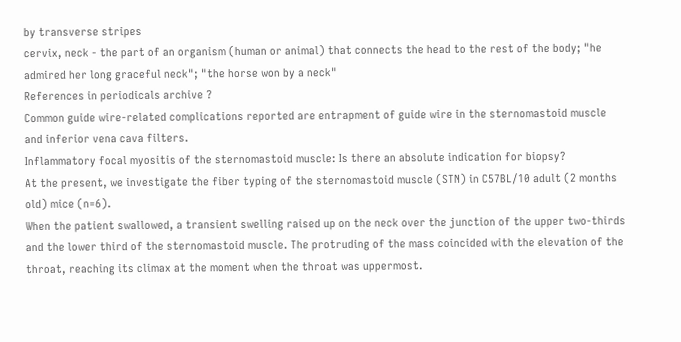by transverse stripes
cervix, neck - the part of an organism (human or animal) that connects the head to the rest of the body; "he admired her long graceful neck"; "the horse won by a neck"
References in periodicals archive ?
Common guide wire-related complications reported are entrapment of guide wire in the sternomastoid muscle and inferior vena cava filters.
Inflammatory focal myositis of the sternomastoid muscle: Is there an absolute indication for biopsy?
At the present, we investigate the fiber typing of the sternomastoid muscle (STN) in C57BL/10 adult (2 months old) mice (n=6).
When the patient swallowed, a transient swelling raised up on the neck over the junction of the upper two-thirds and the lower third of the sternomastoid muscle. The protruding of the mass coincided with the elevation of the throat, reaching its climax at the moment when the throat was uppermost.